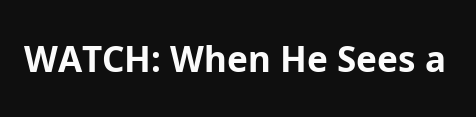WATCH: When He Sees a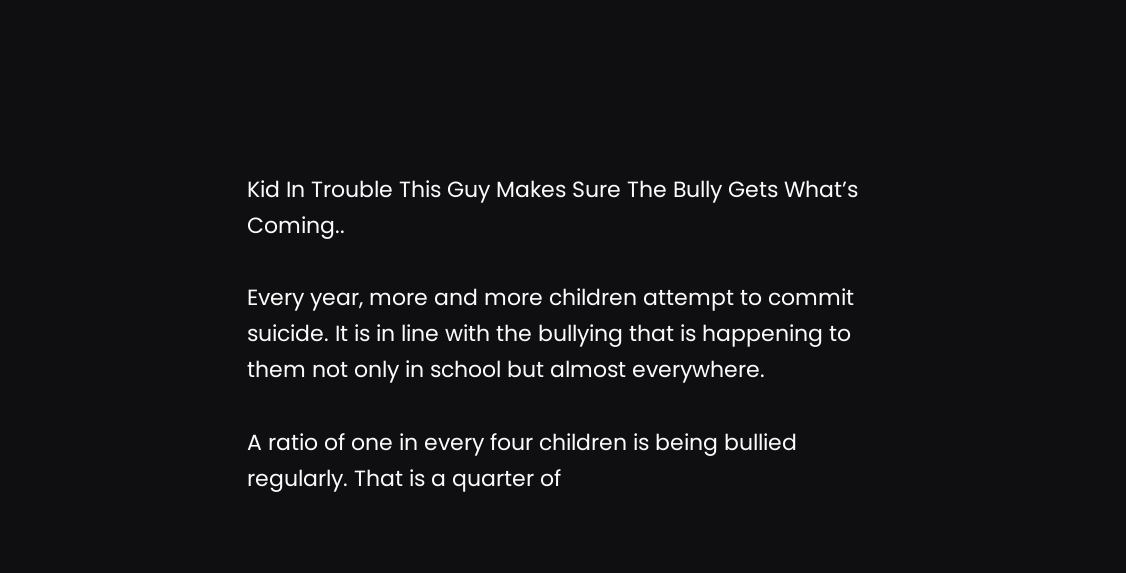Kid In Trouble This Guy Makes Sure The Bully Gets What’s Coming..

Every year, more and more children attempt to commit suicide. It is in line with the bullying that is happening to them not only in school but almost everywhere.

A ratio of one in every four children is being bullied regularly. That is a quarter of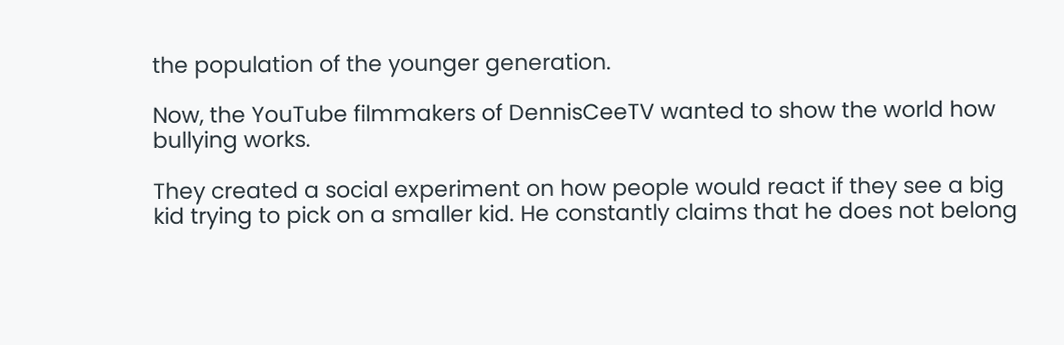the population of the younger generation.

Now, the YouTube filmmakers of DennisCeeTV wanted to show the world how bullying works.

They created a social experiment on how people would react if they see a big kid trying to pick on a smaller kid. He constantly claims that he does not belong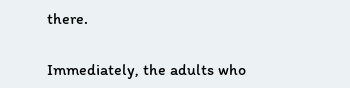there.

Immediately, the adults who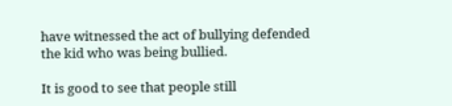have witnessed the act of bullying defended the kid who was being bullied.

It is good to see that people still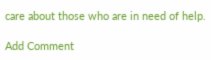care about those who are in need of help.

Add Comment